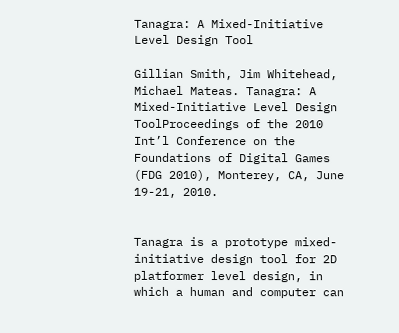Tanagra: A Mixed-Initiative Level Design Tool

Gillian Smith, Jim Whitehead, Michael Mateas. Tanagra: A Mixed-Initiative Level Design ToolProceedings of the 2010 Int’l Conference on the Foundations of Digital Games (FDG 2010), Monterey, CA, June 19-21, 2010.


Tanagra is a prototype mixed-initiative design tool for 2D platformer level design, in which a human and computer can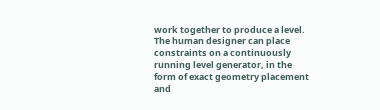work together to produce a level. The human designer can place constraints on a continuously running level generator, in the form of exact geometry placement and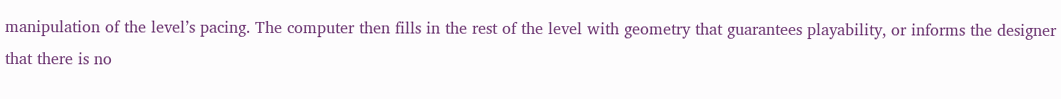manipulation of the level’s pacing. The computer then fills in the rest of the level with geometry that guarantees playability, or informs the designer that there is no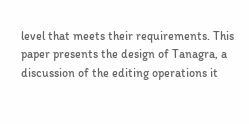level that meets their requirements. This paper presents the design of Tanagra, a discussion of the editing operations it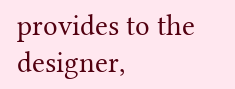provides to the designer,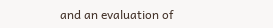and an evaluation of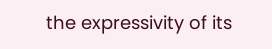the expressivity of its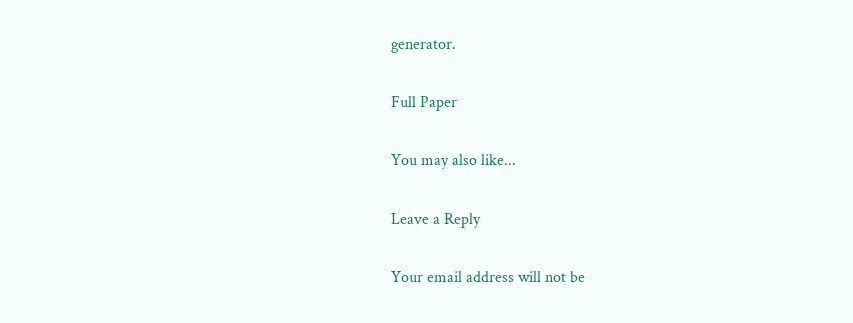generator.

Full Paper

You may also like...

Leave a Reply

Your email address will not be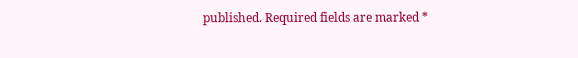published. Required fields are marked *